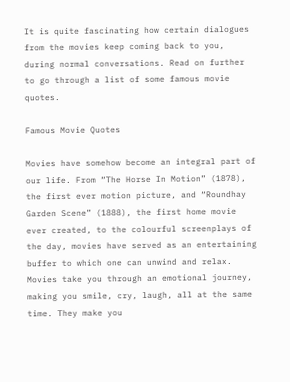It is quite fascinating how certain dialogues from the movies keep coming back to you, during normal conversations. Read on further to go through a list of some famous movie quotes.

Famous Movie Quotes

Movies have somehow become an integral part of our life. From “The Horse In Motion” (1878), the first ever motion picture, and “Roundhay Garden Scene” (1888), the first home movie ever created, to the colourful screenplays of the day, movies have served as an entertaining buffer to which one can unwind and relax. Movies take you through an emotional journey, making you smile, cry, laugh, all at the same time. They make you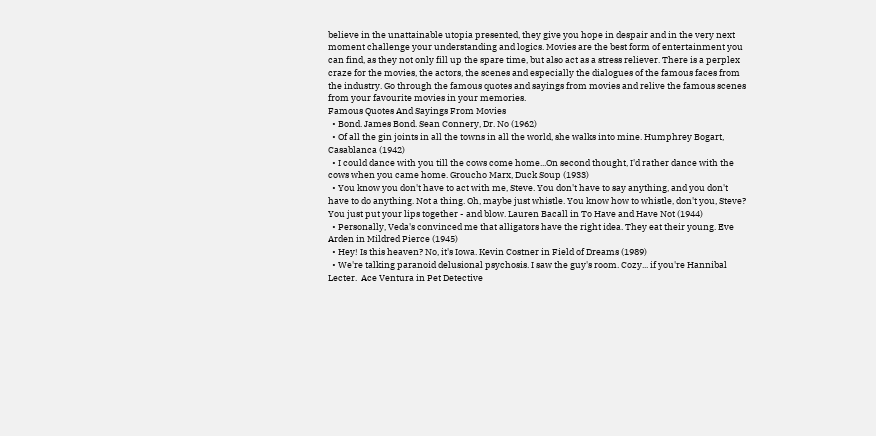believe in the unattainable utopia presented, they give you hope in despair and in the very next moment challenge your understanding and logics. Movies are the best form of entertainment you can find, as they not only fill up the spare time, but also act as a stress reliever. There is a perplex craze for the movies, the actors, the scenes and especially the dialogues of the famous faces from the industry. Go through the famous quotes and sayings from movies and relive the famous scenes from your favourite movies in your memories.
Famous Quotes And Sayings From Movies
  • Bond. James Bond. Sean Connery, Dr. No (1962)
  • Of all the gin joints in all the towns in all the world, she walks into mine. Humphrey Bogart, Casablanca (1942)
  • I could dance with you till the cows come home...On second thought, I'd rather dance with the cows when you came home. Groucho Marx, Duck Soup (1933)
  • You know you don't have to act with me, Steve. You don't have to say anything, and you don't have to do anything. Not a thing. Oh, maybe just whistle. You know how to whistle, don't you, Steve? You just put your lips together - and blow. Lauren Bacall in To Have and Have Not (1944)
  • Personally, Veda's convinced me that alligators have the right idea. They eat their young. Eve Arden in Mildred Pierce (1945)
  • Hey! Is this heaven? No, it's Iowa. Kevin Costner in Field of Dreams (1989)
  • We're talking paranoid delusional psychosis. I saw the guy's room. Cozy... if you're Hannibal Lecter.  Ace Ventura in Pet Detective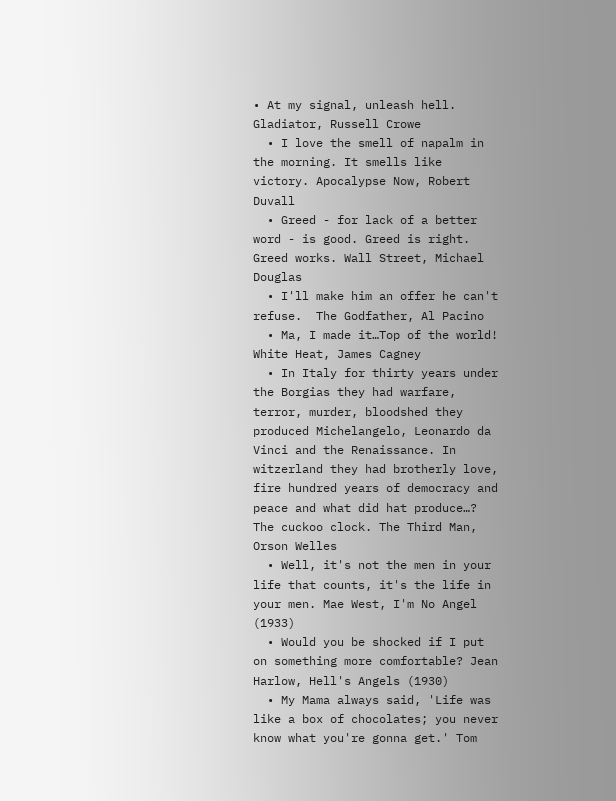• At my signal, unleash hell. Gladiator, Russell Crowe
  • I love the smell of napalm in the morning. It smells like victory. Apocalypse Now, Robert Duvall
  • Greed - for lack of a better word - is good. Greed is right. Greed works. Wall Street, Michael Douglas
  • I'll make him an offer he can't refuse.  The Godfather, Al Pacino
  • Ma, I made it…Top of the world! White Heat, James Cagney
  • In Italy for thirty years under the Borgias they had warfare, terror, murder, bloodshed they produced Michelangelo, Leonardo da Vinci and the Renaissance. In witzerland they had brotherly love, fire hundred years of democracy and peace and what did hat produce…? The cuckoo clock. The Third Man, Orson Welles
  • Well, it's not the men in your life that counts, it's the life in your men. Mae West, I'm No Angel (1933)
  • Would you be shocked if I put on something more comfortable? Jean Harlow, Hell's Angels (1930)
  • My Mama always said, 'Life was like a box of chocolates; you never know what you're gonna get.' Tom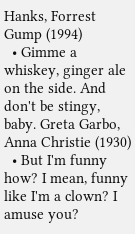Hanks, Forrest Gump (1994)
  • Gimme a whiskey, ginger ale on the side. And don't be stingy, baby. Greta Garbo, Anna Christie (1930)
  • But I'm funny how? I mean, funny like I'm a clown? I amuse you?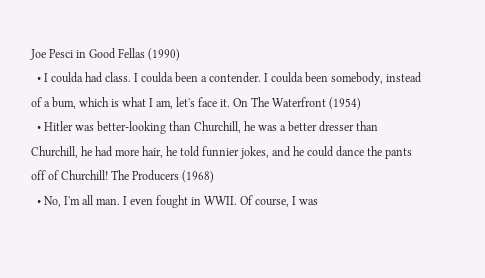Joe Pesci in Good Fellas (1990)
  • I coulda had class. I coulda been a contender. I coulda been somebody, instead of a bum, which is what I am, let's face it. On The Waterfront (1954)
  • Hitler was better-looking than Churchill, he was a better dresser than Churchill, he had more hair, he told funnier jokes, and he could dance the pants off of Churchill! The Producers (1968)
  • No, I'm all man. I even fought in WWII. Of course, I was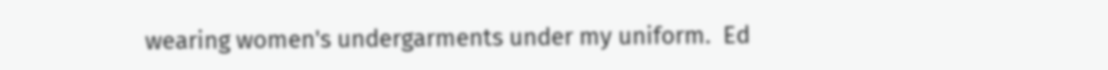wearing women's undergarments under my uniform.  Ed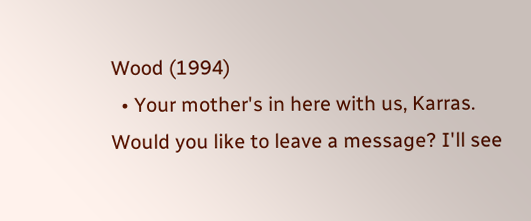Wood (1994)
  • Your mother's in here with us, Karras. Would you like to leave a message? I'll see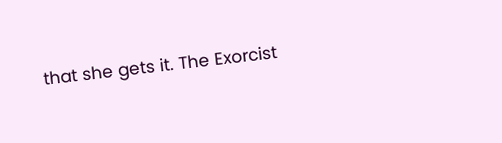that she gets it. The Exorcist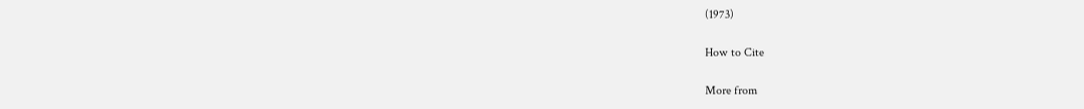(1973)

How to Cite

More from